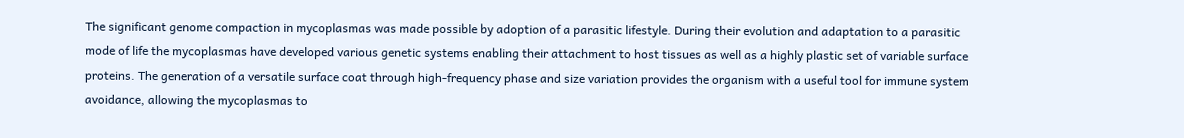The significant genome compaction in mycoplasmas was made possible by adoption of a parasitic lifestyle. During their evolution and adaptation to a parasitic mode of life the mycoplasmas have developed various genetic systems enabling their attachment to host tissues as well as a highly plastic set of variable surface proteins. The generation of a versatile surface coat through high-frequency phase and size variation provides the organism with a useful tool for immune system avoidance, allowing the mycoplasmas to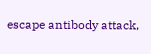escape antibody attack,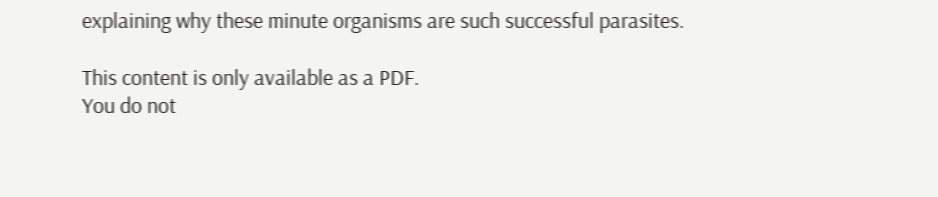explaining why these minute organisms are such successful parasites.

This content is only available as a PDF.
You do not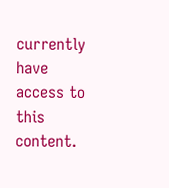currently have access to this content.